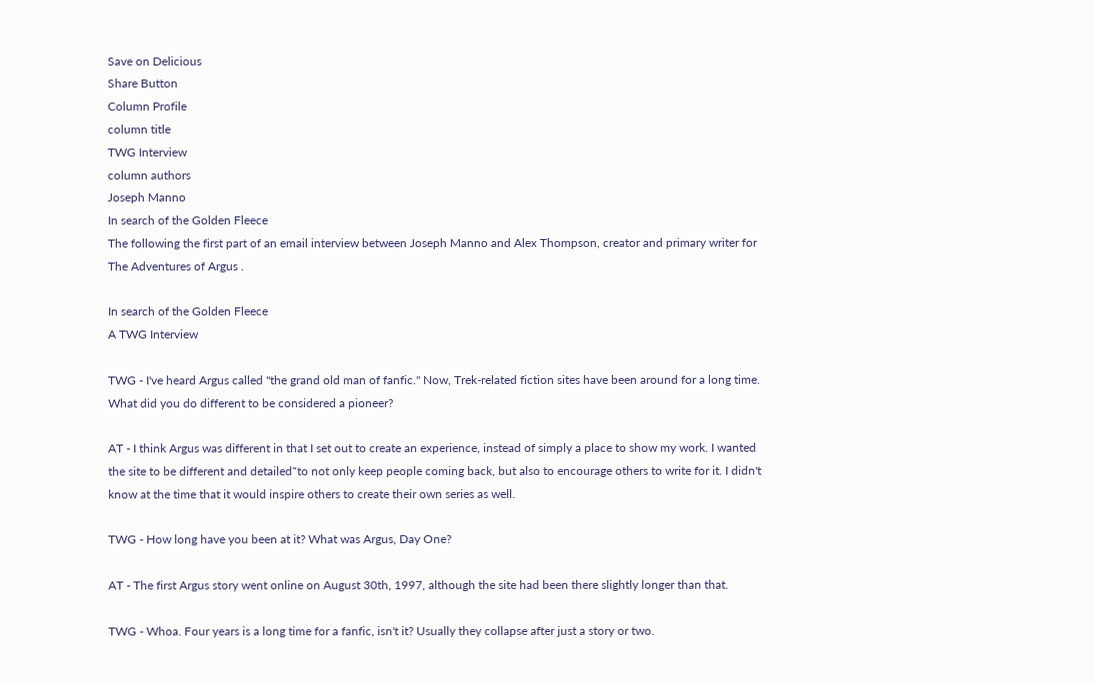Save on Delicious
Share Button
Column Profile
column title
TWG Interview
column authors
Joseph Manno
In search of the Golden Fleece
The following the first part of an email interview between Joseph Manno and Alex Thompson, creator and primary writer for The Adventures of Argus .

In search of the Golden Fleece
A TWG Interview

TWG - I've heard Argus called "the grand old man of fanfic." Now, Trek-related fiction sites have been around for a long time. What did you do different to be considered a pioneer?

AT - I think Argus was different in that I set out to create an experience, instead of simply a place to show my work. I wanted the site to be different and detailed˜to not only keep people coming back, but also to encourage others to write for it. I didn't know at the time that it would inspire others to create their own series as well.

TWG - How long have you been at it? What was Argus, Day One?

AT - The first Argus story went online on August 30th, 1997, although the site had been there slightly longer than that.

TWG - Whoa. Four years is a long time for a fanfic, isn't it? Usually they collapse after just a story or two.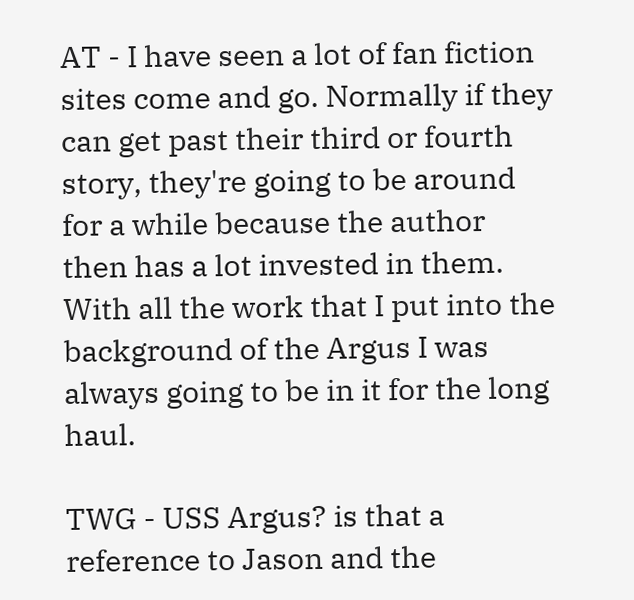AT - I have seen a lot of fan fiction sites come and go. Normally if they can get past their third or fourth story, they're going to be around for a while because the author then has a lot invested in them. With all the work that I put into the background of the Argus I was always going to be in it for the long haul.

TWG - USS Argus? is that a reference to Jason and the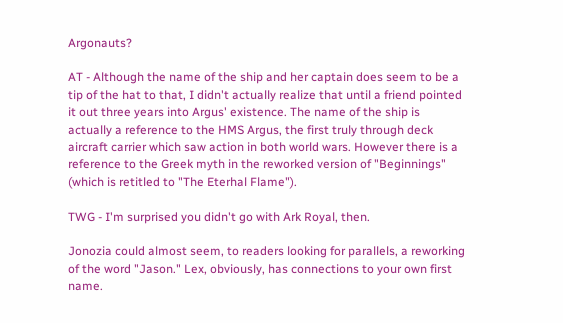Argonauts?

AT - Although the name of the ship and her captain does seem to be a tip of the hat to that, I didn't actually realize that until a friend pointed it out three years into Argus' existence. The name of the ship is actually a reference to the HMS Argus, the first truly through deck aircraft carrier which saw action in both world wars. However there is a reference to the Greek myth in the reworked version of "Beginnings" (which is retitled to "The Eterhal Flame").

TWG - I'm surprised you didn't go with Ark Royal, then.

Jonozia could almost seem, to readers looking for parallels, a reworking of the word "Jason." Lex, obviously, has connections to your own first name.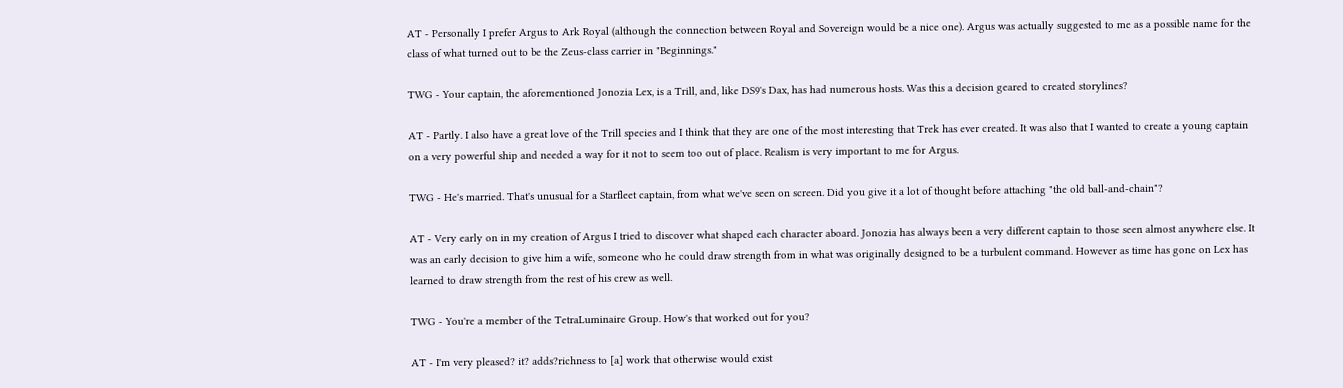AT - Personally I prefer Argus to Ark Royal (although the connection between Royal and Sovereign would be a nice one). Argus was actually suggested to me as a possible name for the class of what turned out to be the Zeus-class carrier in "Beginnings."

TWG - Your captain, the aforementioned Jonozia Lex, is a Trill, and, like DS9's Dax, has had numerous hosts. Was this a decision geared to created storylines?

AT - Partly. I also have a great love of the Trill species and I think that they are one of the most interesting that Trek has ever created. It was also that I wanted to create a young captain on a very powerful ship and needed a way for it not to seem too out of place. Realism is very important to me for Argus.

TWG - He's married. That's unusual for a Starfleet captain, from what we've seen on screen. Did you give it a lot of thought before attaching "the old ball-and-chain"?

AT - Very early on in my creation of Argus I tried to discover what shaped each character aboard. Jonozia has always been a very different captain to those seen almost anywhere else. It was an early decision to give him a wife, someone who he could draw strength from in what was originally designed to be a turbulent command. However as time has gone on Lex has learned to draw strength from the rest of his crew as well.

TWG - You're a member of the TetraLuminaire Group. How's that worked out for you?

AT - I'm very pleased? it? adds?richness to [a] work that otherwise would exist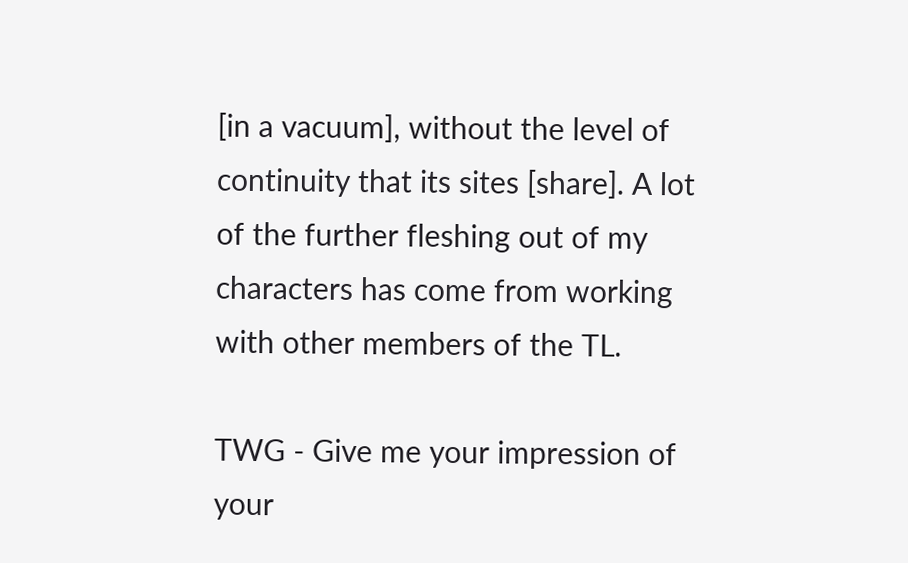[in a vacuum], without the level of continuity that its sites [share]. A lot of the further fleshing out of my characters has come from working with other members of the TL.

TWG - Give me your impression of your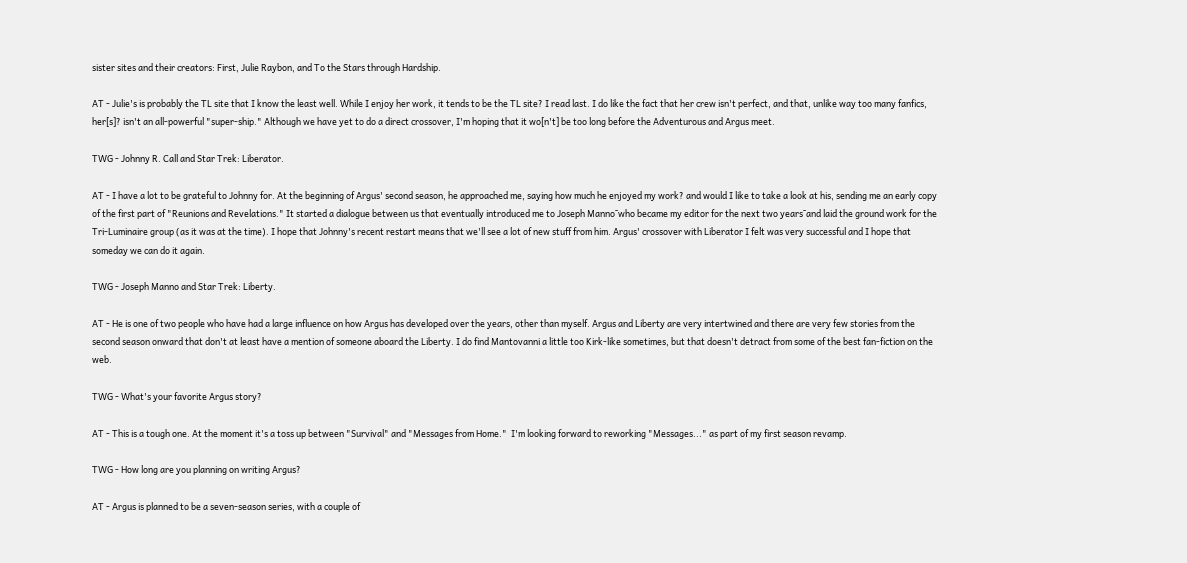sister sites and their creators: First, Julie Raybon, and To the Stars through Hardship.

AT - Julie's is probably the TL site that I know the least well. While I enjoy her work, it tends to be the TL site? I read last. I do like the fact that her crew isn't perfect, and that, unlike way too many fanfics, her[s]? isn't an all-powerful "super-ship." Although we have yet to do a direct crossover, I'm hoping that it wo[n't] be too long before the Adventurous and Argus meet.

TWG - Johnny R. Call and Star Trek: Liberator.

AT - I have a lot to be grateful to Johnny for. At the beginning of Argus' second season, he approached me, saying how much he enjoyed my work? and would I like to take a look at his, sending me an early copy of the first part of "Reunions and Revelations." It started a dialogue between us that eventually introduced me to Joseph Manno˜who became my editor for the next two years˜and laid the ground work for the Tri-Luminaire group (as it was at the time). I hope that Johnny's recent restart means that we'll see a lot of new stuff from him. Argus' crossover with Liberator I felt was very successful and I hope that someday we can do it again.

TWG - Joseph Manno and Star Trek: Liberty.

AT - He is one of two people who have had a large influence on how Argus has developed over the years, other than myself. Argus and Liberty are very intertwined and there are very few stories from the second season onward that don't at least have a mention of someone aboard the Liberty. I do find Mantovanni a little too Kirk-like sometimes, but that doesn't detract from some of the best fan-fiction on the web.

TWG - What's your favorite Argus story?

AT - This is a tough one. At the moment it's a toss up between "Survival" and "Messages from Home."  I'm looking forward to reworking "Messages..." as part of my first season revamp.

TWG - How long are you planning on writing Argus?

AT - Argus is planned to be a seven-season series, with a couple of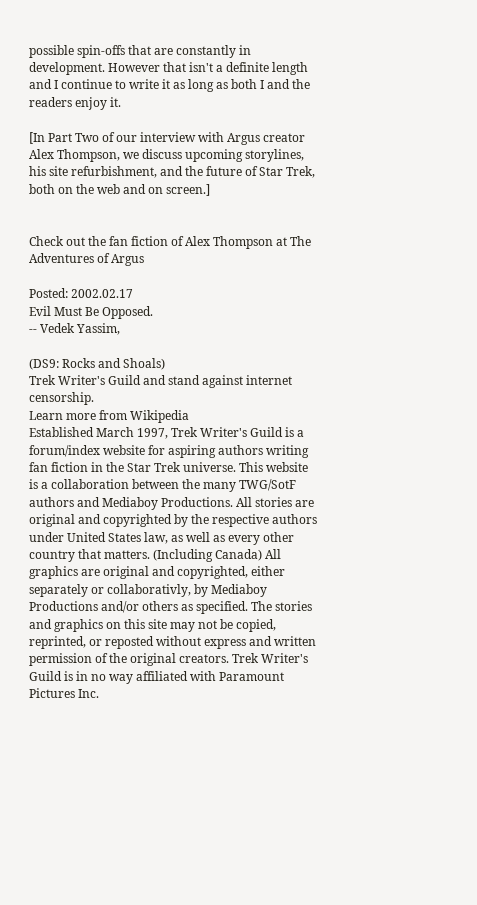possible spin-offs that are constantly in development. However that isn't a definite length and I continue to write it as long as both I and the readers enjoy it.

[In Part Two of our interview with Argus creator Alex Thompson, we discuss upcoming storylines, his site refurbishment, and the future of Star Trek, both on the web and on screen.]


Check out the fan fiction of Alex Thompson at The Adventures of Argus

Posted: 2002.02.17
Evil Must Be Opposed.
-- Vedek Yassim,

(DS9: Rocks and Shoals)
Trek Writer's Guild and stand against internet censorship.
Learn more from Wikipedia
Established March 1997, Trek Writer's Guild is a forum/index website for aspiring authors writing fan fiction in the Star Trek universe. This website is a collaboration between the many TWG/SotF authors and Mediaboy Productions. All stories are original and copyrighted by the respective authors under United States law, as well as every other country that matters. (Including Canada) All graphics are original and copyrighted, either separately or collaborativly, by Mediaboy Productions and/or others as specified. The stories and graphics on this site may not be copied, reprinted, or reposted without express and written permission of the original creators. Trek Writer's Guild is in no way affiliated with Paramount Pictures Inc.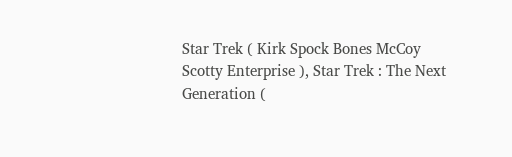Star Trek ( Kirk Spock Bones McCoy Scotty Enterprise ), Star Trek : The Next Generation (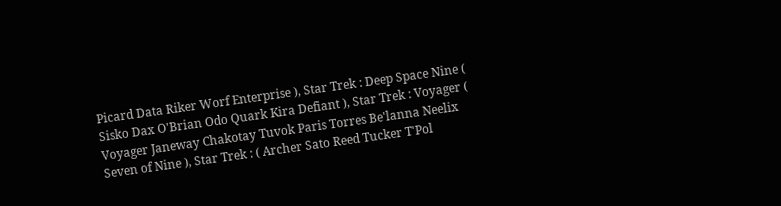Picard Data Riker Worf Enterprise ), Star Trek : Deep Space Nine ( Sisko Dax O'Brian Odo Quark Kira Defiant ), Star Trek : Voyager ( Voyager Janeway Chakotay Tuvok Paris Torres Be'lanna Neelix Seven of Nine ), Star Trek : ( Archer Sato Reed Tucker T'Pol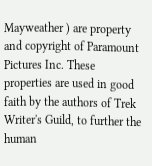Mayweather ) are property and copyright of Paramount Pictures Inc. These properties are used in good faith by the authors of Trek Writer's Guild, to further the human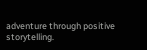adventure through positive storytelling.